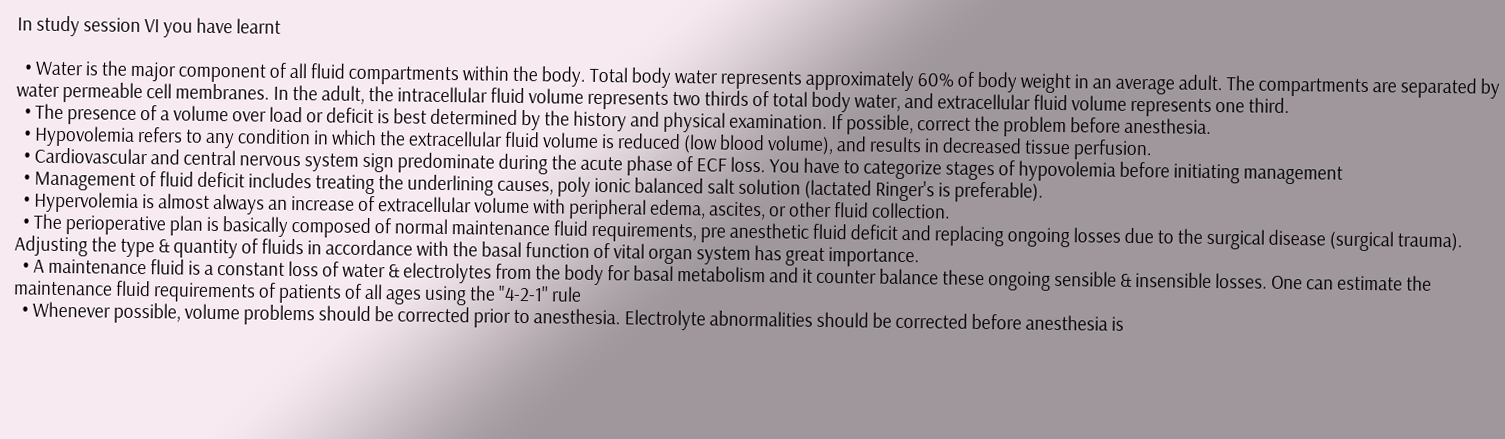In study session VI you have learnt

  • Water is the major component of all fluid compartments within the body. Total body water represents approximately 60% of body weight in an average adult. The compartments are separated by water permeable cell membranes. In the adult, the intracellular fluid volume represents two thirds of total body water, and extracellular fluid volume represents one third.
  • The presence of a volume over load or deficit is best determined by the history and physical examination. If possible, correct the problem before anesthesia.
  • Hypovolemia refers to any condition in which the extracellular fluid volume is reduced (low blood volume), and results in decreased tissue perfusion.
  • Cardiovascular and central nervous system sign predominate during the acute phase of ECF loss. You have to categorize stages of hypovolemia before initiating management
  • Management of fluid deficit includes treating the underlining causes, poly ionic balanced salt solution (lactated Ringer's is preferable).
  • Hypervolemia is almost always an increase of extracellular volume with peripheral edema, ascites, or other fluid collection.
  • The perioperative plan is basically composed of normal maintenance fluid requirements, pre anesthetic fluid deficit and replacing ongoing losses due to the surgical disease (surgical trauma). Adjusting the type & quantity of fluids in accordance with the basal function of vital organ system has great importance.
  • A maintenance fluid is a constant loss of water & electrolytes from the body for basal metabolism and it counter balance these ongoing sensible & insensible losses. One can estimate the maintenance fluid requirements of patients of all ages using the "4-2-1'' rule
  • Whenever possible, volume problems should be corrected prior to anesthesia. Electrolyte abnormalities should be corrected before anesthesia is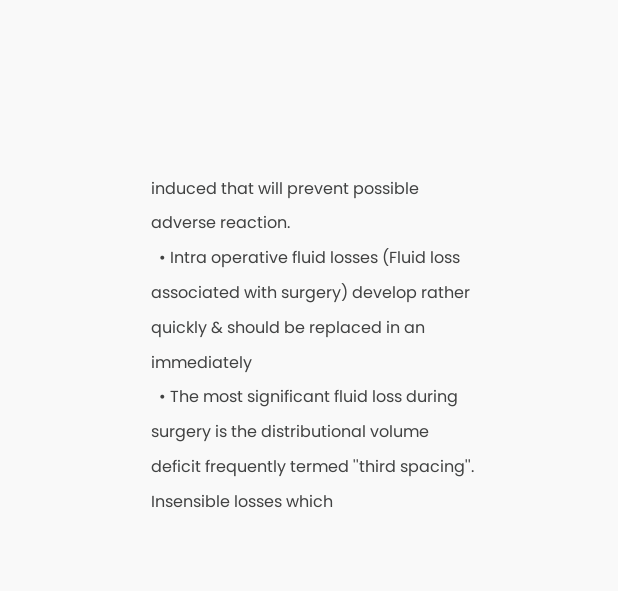induced that will prevent possible adverse reaction.
  • Intra operative fluid losses (Fluid loss associated with surgery) develop rather quickly & should be replaced in an immediately
  • The most significant fluid loss during surgery is the distributional volume deficit frequently termed ''third spacing''. Insensible losses which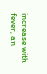increase with fever, an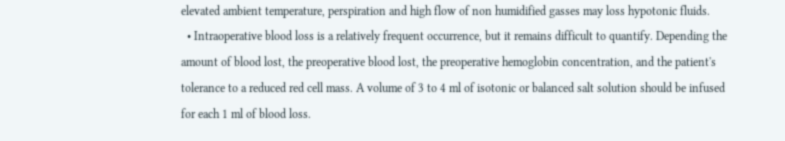elevated ambient temperature, perspiration and high flow of non humidified gasses may loss hypotonic fluids.
  • Intraoperative blood loss is a relatively frequent occurrence, but it remains difficult to quantify. Depending the amount of blood lost, the preoperative blood lost, the preoperative hemoglobin concentration, and the patient's tolerance to a reduced red cell mass. A volume of 3 to 4 ml of isotonic or balanced salt solution should be infused for each 1 ml of blood loss.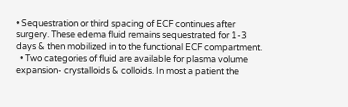• Sequestration or third spacing of ECF continues after surgery. These edema fluid remains sequestrated for 1-3 days & then mobilized in to the functional ECF compartment.
  • Two categories of fluid are available for plasma volume expansion- crystalloids & colloids. In most a patient the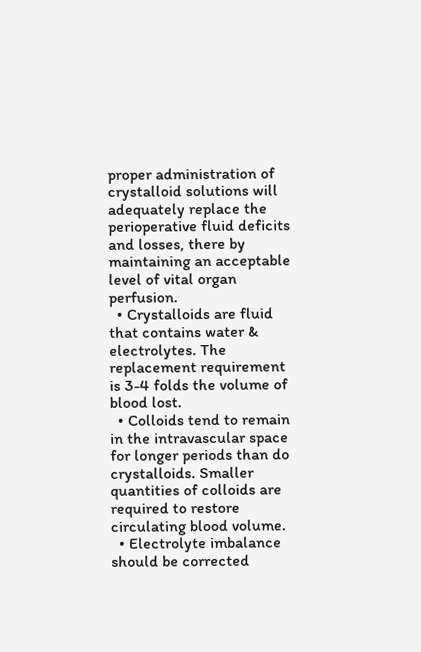proper administration of crystalloid solutions will adequately replace the perioperative fluid deficits and losses, there by maintaining an acceptable level of vital organ perfusion.
  • Crystalloids are fluid that contains water & electrolytes. The replacement requirement is 3-4 folds the volume of blood lost.
  • Colloids tend to remain in the intravascular space for longer periods than do crystalloids. Smaller quantities of colloids are required to restore circulating blood volume.
  • Electrolyte imbalance should be corrected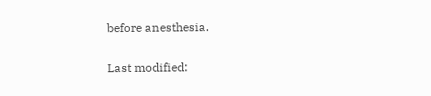before anesthesia.

Last modified: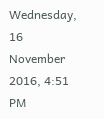Wednesday, 16 November 2016, 4:51 PM